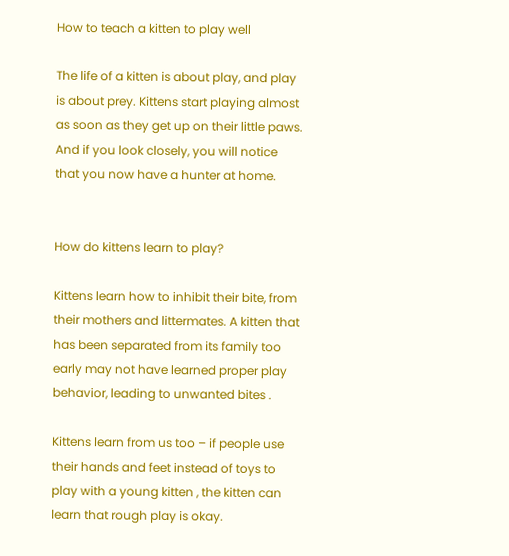How to teach a kitten to play well

The life of a kitten is about play, and play is about prey. Kittens start playing almost as soon as they get up on their little paws. And if you look closely, you will notice that you now have a hunter at home.


How do kittens learn to play?

Kittens learn how to inhibit their bite, from their mothers and littermates. A kitten that has been separated from its family too early may not have learned proper play behavior, leading to unwanted bites .

Kittens learn from us too – if people use their hands and feet instead of toys to play with a young kitten , the kitten can learn that rough play is okay.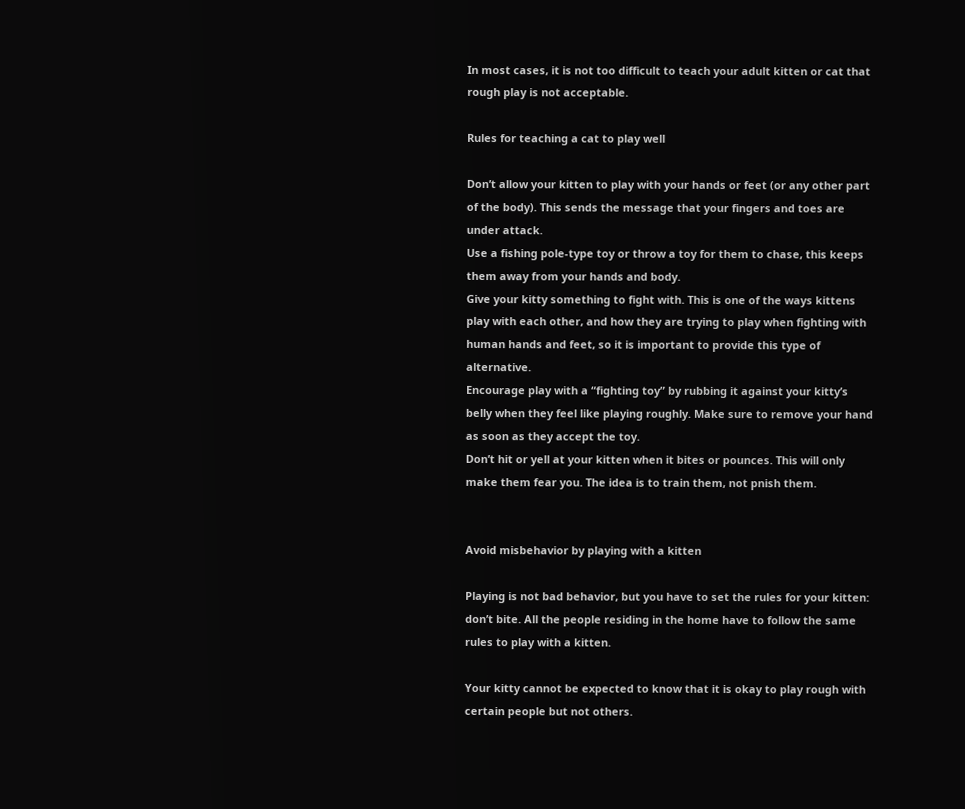In most cases, it is not too difficult to teach your adult kitten or cat that rough play is not acceptable.

Rules for teaching a cat to play well

Don’t allow your kitten to play with your hands or feet (or any other part of the body). This sends the message that your fingers and toes are under attack.
Use a fishing pole-type toy or throw a toy for them to chase, this keeps them away from your hands and body.
Give your kitty something to fight with. This is one of the ways kittens play with each other, and how they are trying to play when fighting with human hands and feet, so it is important to provide this type of alternative.
Encourage play with a “fighting toy” by rubbing it against your kitty’s belly when they feel like playing roughly. Make sure to remove your hand as soon as they accept the toy.
Don’t hit or yell at your kitten when it bites or pounces. This will only make them fear you. The idea is to train them, not pnish them.


Avoid misbehavior by playing with a kitten

Playing is not bad behavior, but you have to set the rules for your kitten: don’t bite. All the people residing in the home have to follow the same rules to play with a kitten.

Your kitty cannot be expected to know that it is okay to play rough with certain people but not others.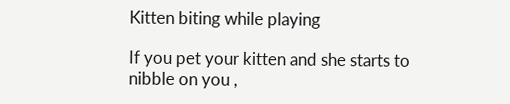Kitten biting while playing

If you pet your kitten and she starts to nibble on you ,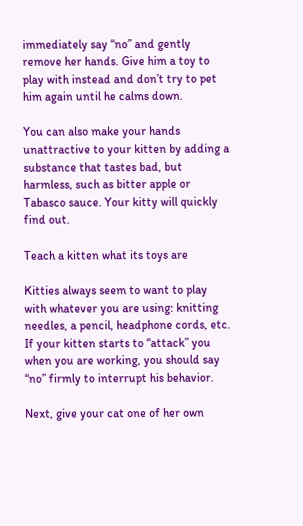immediately say “no” and gently remove her hands. Give him a toy to play with instead and don’t try to pet him again until he calms down.

You can also make your hands unattractive to your kitten by adding a substance that tastes bad, but harmless, such as bitter apple or Tabasco sauce. Your kitty will quickly find out.

Teach a kitten what its toys are

Kitties always seem to want to play with whatever you are using: knitting needles, a pencil, headphone cords, etc. If your kitten starts to “attack” you when you are working, you should say “no” firmly to interrupt his behavior.

Next, give your cat one of her own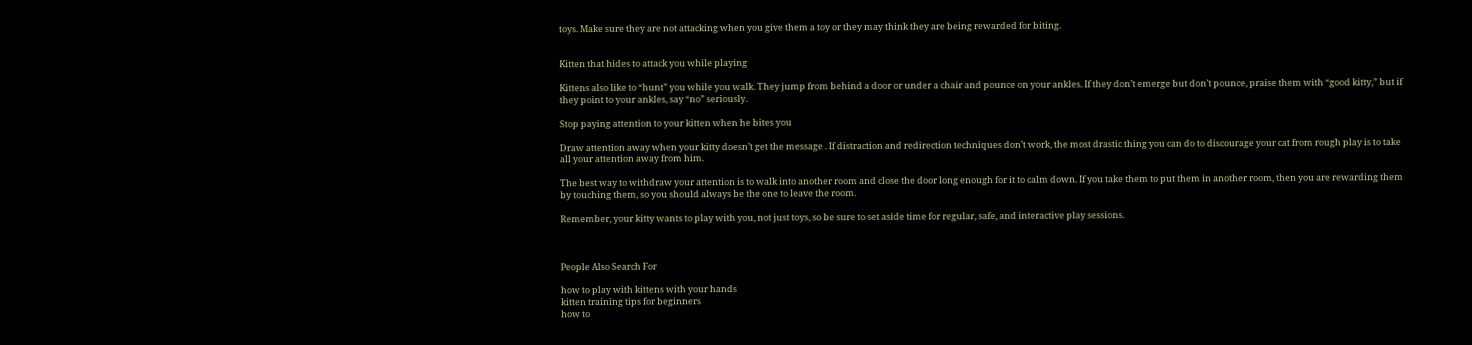toys. Make sure they are not attacking when you give them a toy or they may think they are being rewarded for biting.


Kitten that hides to attack you while playing

Kittens also like to “hunt” you while you walk. They jump from behind a door or under a chair and pounce on your ankles. If they don’t emerge but don’t pounce, praise them with “good kitty,” but if they point to your ankles, say “no” seriously.

Stop paying attention to your kitten when he bites you

Draw attention away when your kitty doesn’t get the message . If distraction and redirection techniques don’t work, the most drastic thing you can do to discourage your cat from rough play is to take all your attention away from him.

The best way to withdraw your attention is to walk into another room and close the door long enough for it to calm down. If you take them to put them in another room, then you are rewarding them by touching them, so you should always be the one to leave the room.

Remember, your kitty wants to play with you, not just toys, so be sure to set aside time for regular, safe, and interactive play sessions.



People Also Search For

how to play with kittens with your hands
kitten training tips for beginners
how to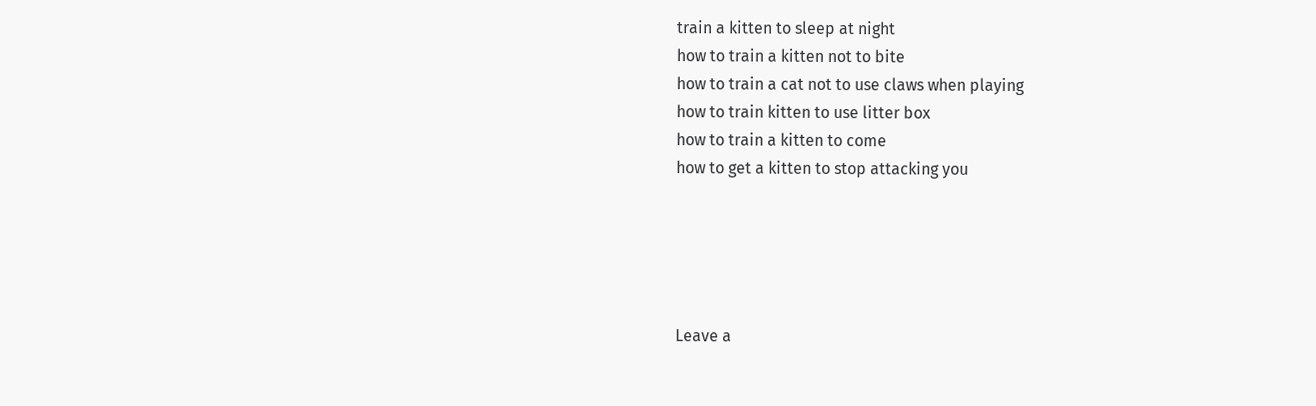train a kitten to sleep at night
how to train a kitten not to bite
how to train a cat not to use claws when playing
how to train kitten to use litter box
how to train a kitten to come
how to get a kitten to stop attacking you





Leave a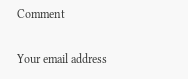Comment

Your email address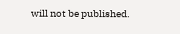will not be published.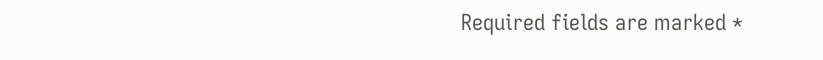Required fields are marked *